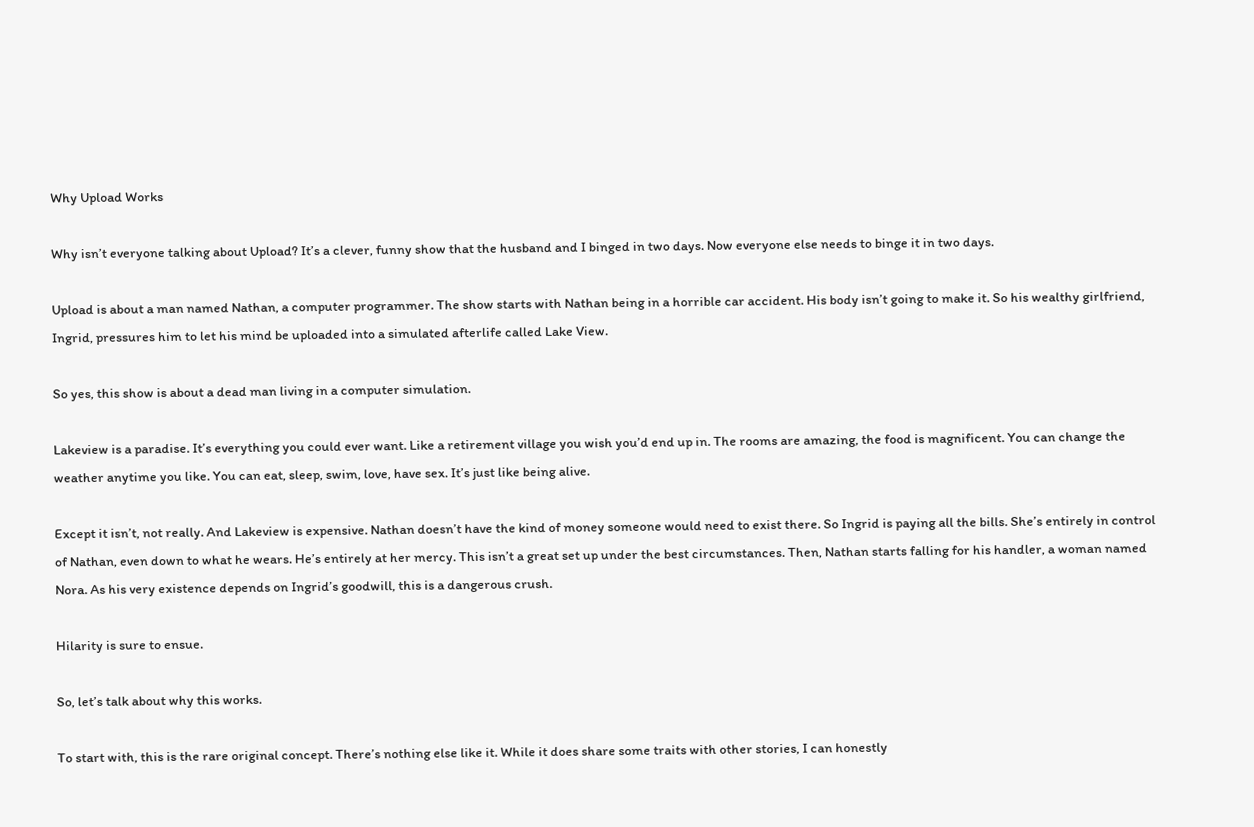Why Upload Works

Why isn’t everyone talking about Upload? It’s a clever, funny show that the husband and I binged in two days. Now everyone else needs to binge it in two days.

Upload is about a man named Nathan, a computer programmer. The show starts with Nathan being in a horrible car accident. His body isn’t going to make it. So his wealthy girlfriend, Ingrid, pressures him to let his mind be uploaded into a simulated afterlife called Lake View.

So yes, this show is about a dead man living in a computer simulation.

Lakeview is a paradise. It’s everything you could ever want. Like a retirement village you wish you’d end up in. The rooms are amazing, the food is magnificent. You can change the weather anytime you like. You can eat, sleep, swim, love, have sex. It’s just like being alive.

Except it isn’t, not really. And Lakeview is expensive. Nathan doesn’t have the kind of money someone would need to exist there. So Ingrid is paying all the bills. She’s entirely in control of Nathan, even down to what he wears. He’s entirely at her mercy. This isn’t a great set up under the best circumstances. Then, Nathan starts falling for his handler, a woman named Nora. As his very existence depends on Ingrid’s goodwill, this is a dangerous crush.

Hilarity is sure to ensue.

So, let’s talk about why this works.

To start with, this is the rare original concept. There’s nothing else like it. While it does share some traits with other stories, I can honestly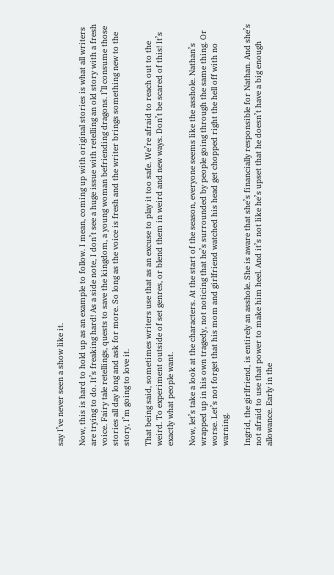say I’ve never seen a show like it.

Now, this is hard to hold up as an example to follow. I mean, coming up with original stories is what all writers are trying to do. It’s freaking hard! As a side note, I don’t see a huge issue with retelling an old story with a fresh voice. Fairy tale retellings, quests to save the kingdom, a young woman befriending dragons. I’ll consume those stories all day long and ask for more. So long as the voice is fresh and the writer brings something new to the story, I’m going to love it.

That being said, sometimes writers use that as an excuse to play it too safe. We’re afraid to reach out to the weird. To experiment outside of set genres, or blend them in weird and new ways. Don’t be scared of this! It’s exactly what people want.

Now, let’s take a look at the characters. At the start of the season, everyone seems like the asshole. Nathan’s wrapped up in his own tragedy, not noticing that he’s surrounded by people going through the same thing. Or worse. Let’s not forget that his mom and girlfriend watched his head get chopped right the hell off with no warning.

Ingrid, the girlfriend, is entirely an asshole. She is aware that she’s financially responsible for Nathan. And she’s not afraid to use that power to make him heel. And it’s not like he’s upset that he doesn’t have a big enough allowance. Early in the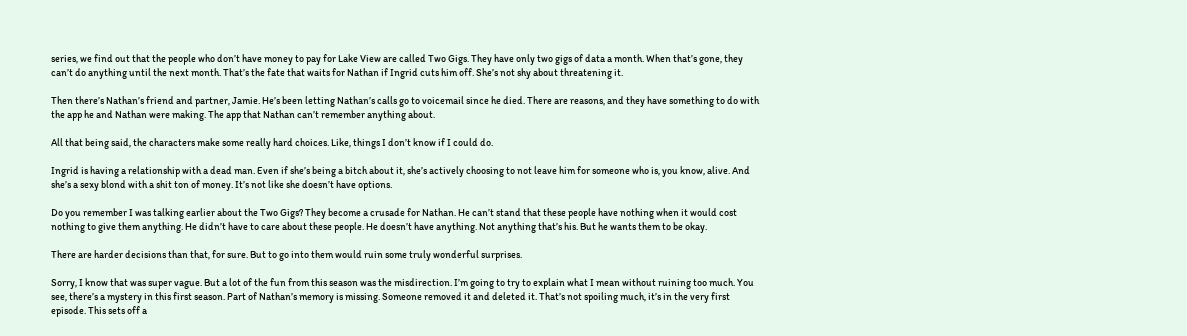series, we find out that the people who don’t have money to pay for Lake View are called Two Gigs. They have only two gigs of data a month. When that’s gone, they can’t do anything until the next month. That’s the fate that waits for Nathan if Ingrid cuts him off. She’s not shy about threatening it.

Then there’s Nathan’s friend and partner, Jamie. He’s been letting Nathan’s calls go to voicemail since he died. There are reasons, and they have something to do with the app he and Nathan were making. The app that Nathan can’t remember anything about.

All that being said, the characters make some really hard choices. Like, things I don’t know if I could do.

Ingrid is having a relationship with a dead man. Even if she’s being a bitch about it, she’s actively choosing to not leave him for someone who is, you know, alive. And she’s a sexy blond with a shit ton of money. It’s not like she doesn’t have options.

Do you remember I was talking earlier about the Two Gigs? They become a crusade for Nathan. He can’t stand that these people have nothing when it would cost nothing to give them anything. He didn’t have to care about these people. He doesn’t have anything. Not anything that’s his. But he wants them to be okay.

There are harder decisions than that, for sure. But to go into them would ruin some truly wonderful surprises.

Sorry, I know that was super vague. But a lot of the fun from this season was the misdirection. I’m going to try to explain what I mean without ruining too much. You see, there’s a mystery in this first season. Part of Nathan’s memory is missing. Someone removed it and deleted it. That’s not spoiling much, it’s in the very first episode. This sets off a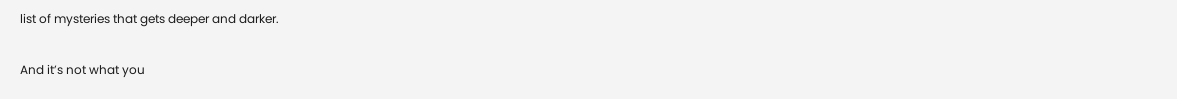list of mysteries that gets deeper and darker.

And it’s not what you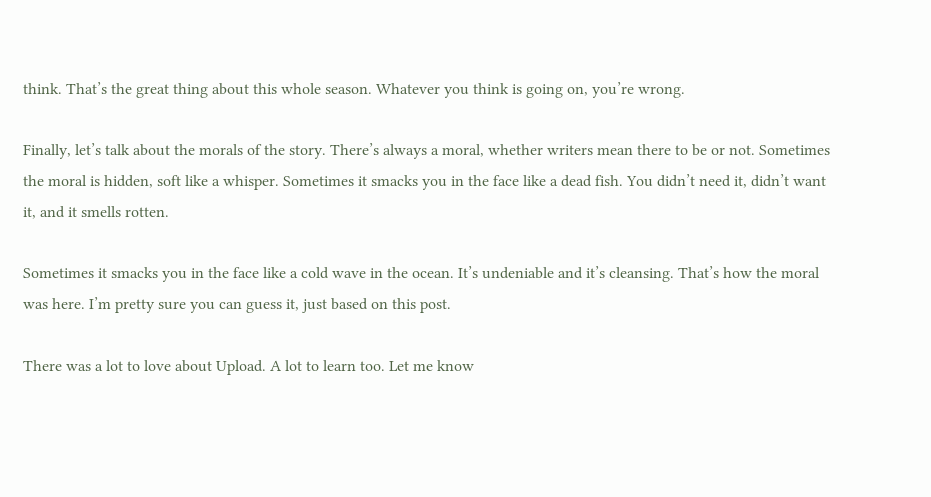think. That’s the great thing about this whole season. Whatever you think is going on, you’re wrong.

Finally, let’s talk about the morals of the story. There’s always a moral, whether writers mean there to be or not. Sometimes the moral is hidden, soft like a whisper. Sometimes it smacks you in the face like a dead fish. You didn’t need it, didn’t want it, and it smells rotten.

Sometimes it smacks you in the face like a cold wave in the ocean. It’s undeniable and it’s cleansing. That’s how the moral was here. I’m pretty sure you can guess it, just based on this post.

There was a lot to love about Upload. A lot to learn too. Let me know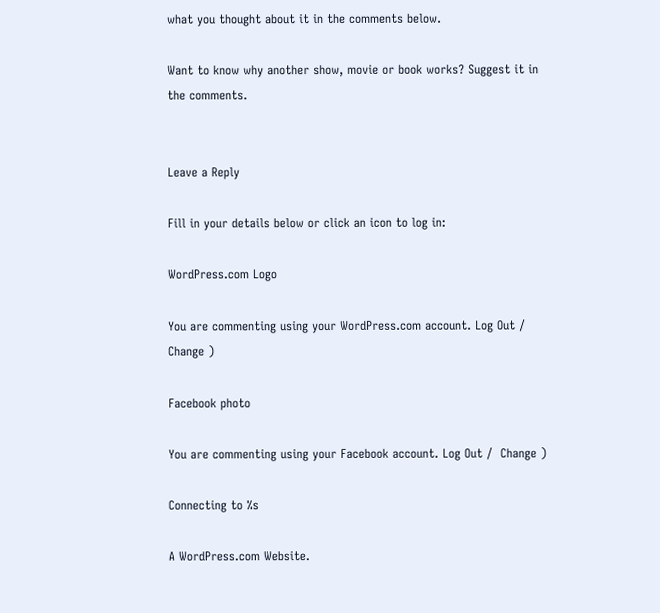what you thought about it in the comments below.

Want to know why another show, movie or book works? Suggest it in the comments.


Leave a Reply

Fill in your details below or click an icon to log in:

WordPress.com Logo

You are commenting using your WordPress.com account. Log Out /  Change )

Facebook photo

You are commenting using your Facebook account. Log Out /  Change )

Connecting to %s

A WordPress.com Website.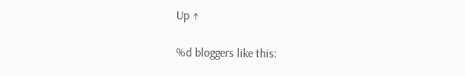Up ↑

%d bloggers like this: